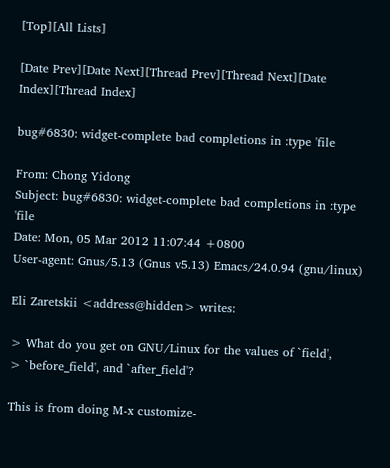[Top][All Lists]

[Date Prev][Date Next][Thread Prev][Thread Next][Date Index][Thread Index]

bug#6830: widget-complete bad completions in :type 'file

From: Chong Yidong
Subject: bug#6830: widget-complete bad completions in :type 'file
Date: Mon, 05 Mar 2012 11:07:44 +0800
User-agent: Gnus/5.13 (Gnus v5.13) Emacs/24.0.94 (gnu/linux)

Eli Zaretskii <address@hidden> writes:

> What do you get on GNU/Linux for the values of `field',
> `before_field', and `after_field'?

This is from doing M-x customize-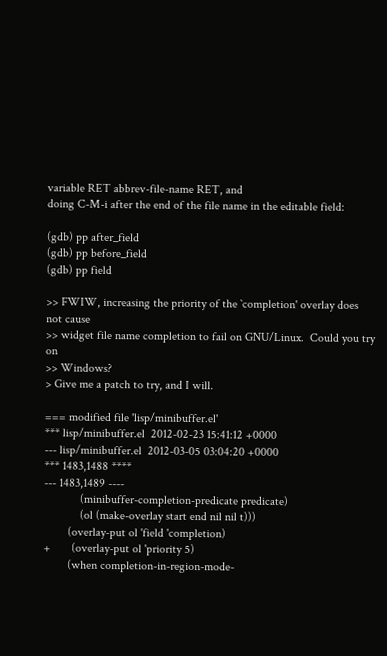variable RET abbrev-file-name RET, and
doing C-M-i after the end of the file name in the editable field:

(gdb) pp after_field
(gdb) pp before_field
(gdb) pp field

>> FWIW, increasing the priority of the `completion' overlay does not cause
>> widget file name completion to fail on GNU/Linux.  Could you try on
>> Windows?
> Give me a patch to try, and I will.

=== modified file 'lisp/minibuffer.el'
*** lisp/minibuffer.el  2012-02-23 15:41:12 +0000
--- lisp/minibuffer.el  2012-03-05 03:04:20 +0000
*** 1483,1488 ****
--- 1483,1489 ----
            (minibuffer-completion-predicate predicate)
            (ol (make-overlay start end nil nil t)))
        (overlay-put ol 'field 'completion)
+       (overlay-put ol 'priority 5)
        (when completion-in-region-mode-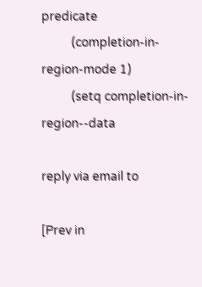predicate
          (completion-in-region-mode 1)
          (setq completion-in-region--data

reply via email to

[Prev in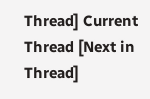Thread] Current Thread [Next in Thread]